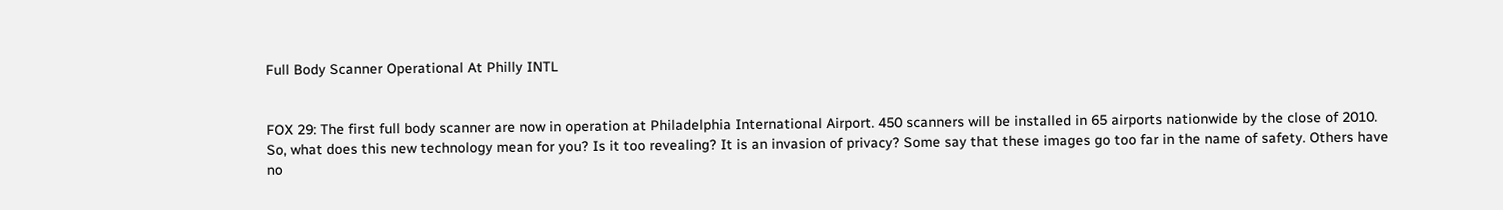Full Body Scanner Operational At Philly INTL


FOX 29: The first full body scanner are now in operation at Philadelphia International Airport. 450 scanners will be installed in 65 airports nationwide by the close of 2010. So, what does this new technology mean for you? Is it too revealing? It is an invasion of privacy? Some say that these images go too far in the name of safety. Others have no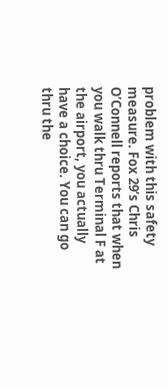problem with this safety measure. Fox 29’s Chris O’Connell reports that when you walk thru Terminal F at the airport, you actually have a choice. You can go thru the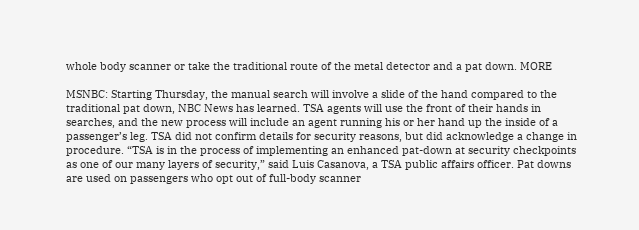whole body scanner or take the traditional route of the metal detector and a pat down. MORE

MSNBC: Starting Thursday, the manual search will involve a slide of the hand compared to the traditional pat down, NBC News has learned. TSA agents will use the front of their hands in searches, and the new process will include an agent running his or her hand up the inside of a passenger’s leg. TSA did not confirm details for security reasons, but did acknowledge a change in procedure. “TSA is in the process of implementing an enhanced pat-down at security checkpoints as one of our many layers of security,” said Luis Casanova, a TSA public affairs officer. Pat downs are used on passengers who opt out of full-body scanner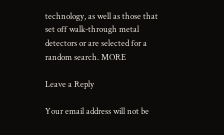technology, as well as those that set off walk-through metal detectors or are selected for a random search. MORE

Leave a Reply

Your email address will not be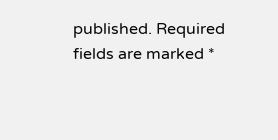published. Required fields are marked *